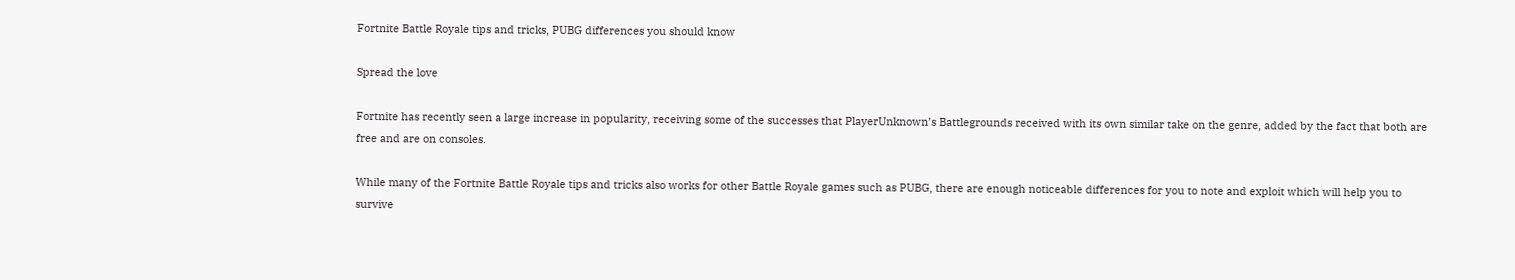Fortnite Battle Royale tips and tricks, PUBG differences you should know

Spread the love

Fortnite has recently seen a large increase in popularity, receiving some of the successes that PlayerUnknown’s Battlegrounds received with its own similar take on the genre, added by the fact that both are free and are on consoles.

While many of the Fortnite Battle Royale tips and tricks also works for other Battle Royale games such as PUBG, there are enough noticeable differences for you to note and exploit which will help you to survive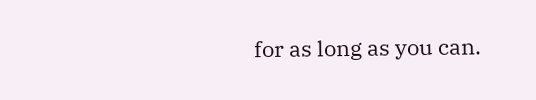for as long as you can.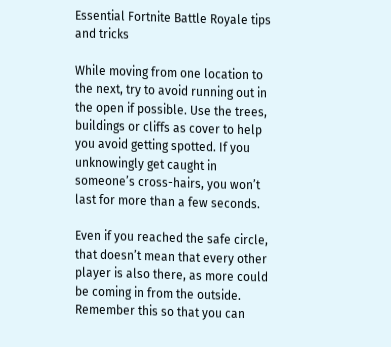Essential Fortnite Battle Royale tips and tricks

While moving from one location to the next, try to avoid running out in the open if possible. Use the trees, buildings or cliffs as cover to help you avoid getting spotted. If you unknowingly get caught in someone’s cross-hairs, you won’t last for more than a few seconds.

Even if you reached the safe circle, that doesn’t mean that every other player is also there, as more could be coming in from the outside. Remember this so that you can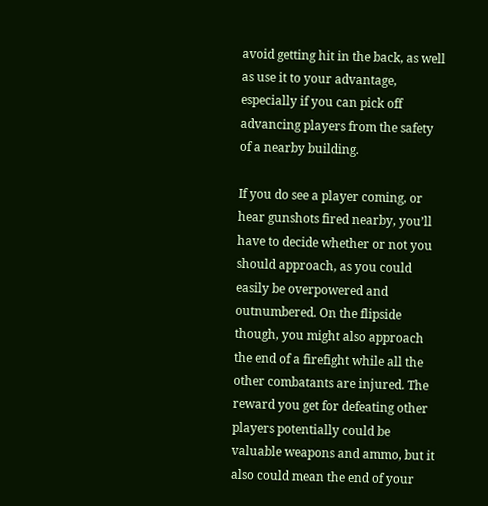avoid getting hit in the back, as well as use it to your advantage, especially if you can pick off advancing players from the safety of a nearby building.

If you do see a player coming, or hear gunshots fired nearby, you’ll have to decide whether or not you should approach, as you could easily be overpowered and outnumbered. On the flipside though, you might also approach the end of a firefight while all the other combatants are injured. The reward you get for defeating other players potentially could be valuable weapons and ammo, but it also could mean the end of your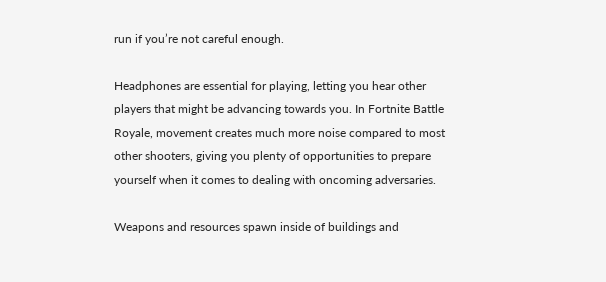run if you’re not careful enough.

Headphones are essential for playing, letting you hear other players that might be advancing towards you. In Fortnite Battle Royale, movement creates much more noise compared to most other shooters, giving you plenty of opportunities to prepare yourself when it comes to dealing with oncoming adversaries.

Weapons and resources spawn inside of buildings and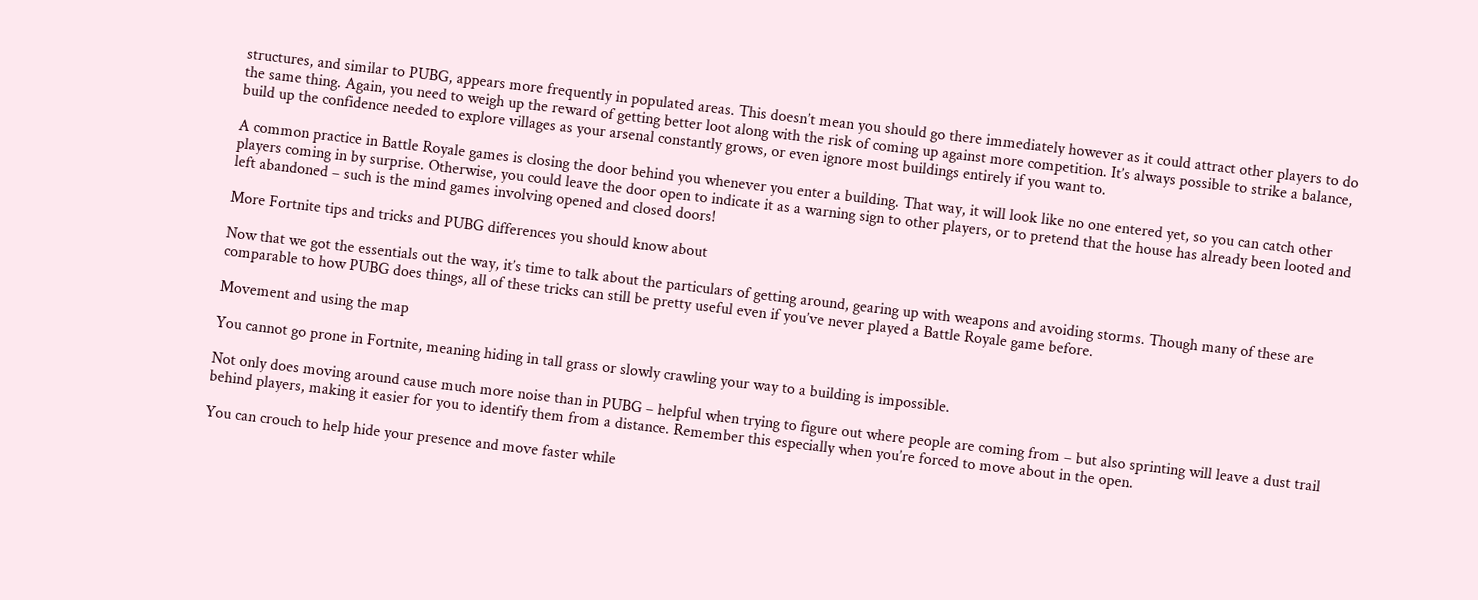structures, and similar to PUBG, appears more frequently in populated areas. This doesn’t mean you should go there immediately however as it could attract other players to do the same thing. Again, you need to weigh up the reward of getting better loot along with the risk of coming up against more competition. It’s always possible to strike a balance, build up the confidence needed to explore villages as your arsenal constantly grows, or even ignore most buildings entirely if you want to.

A common practice in Battle Royale games is closing the door behind you whenever you enter a building. That way, it will look like no one entered yet, so you can catch other players coming in by surprise. Otherwise, you could leave the door open to indicate it as a warning sign to other players, or to pretend that the house has already been looted and left abandoned – such is the mind games involving opened and closed doors!

More Fortnite tips and tricks and PUBG differences you should know about

Now that we got the essentials out the way, it’s time to talk about the particulars of getting around, gearing up with weapons and avoiding storms. Though many of these are comparable to how PUBG does things, all of these tricks can still be pretty useful even if you’ve never played a Battle Royale game before.

Movement and using the map

You cannot go prone in Fortnite, meaning hiding in tall grass or slowly crawling your way to a building is impossible.

Not only does moving around cause much more noise than in PUBG – helpful when trying to figure out where people are coming from – but also sprinting will leave a dust trail behind players, making it easier for you to identify them from a distance. Remember this especially when you’re forced to move about in the open.

You can crouch to help hide your presence and move faster while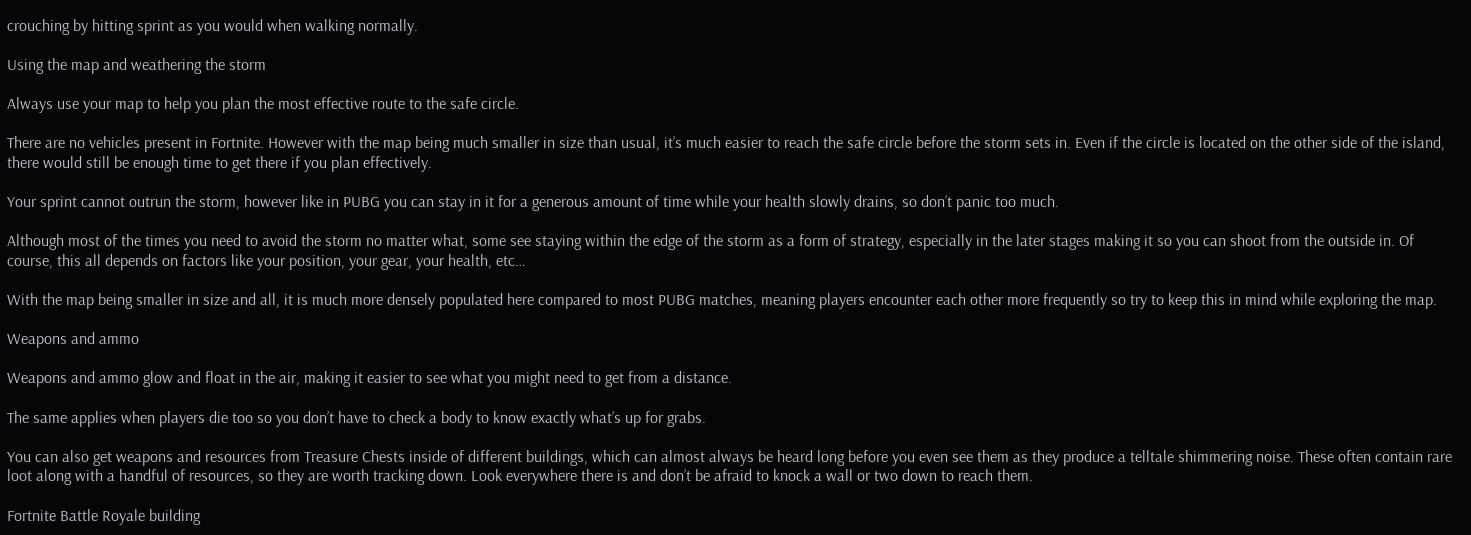crouching by hitting sprint as you would when walking normally.

Using the map and weathering the storm

Always use your map to help you plan the most effective route to the safe circle.

There are no vehicles present in Fortnite. However with the map being much smaller in size than usual, it’s much easier to reach the safe circle before the storm sets in. Even if the circle is located on the other side of the island, there would still be enough time to get there if you plan effectively.

Your sprint cannot outrun the storm, however like in PUBG you can stay in it for a generous amount of time while your health slowly drains, so don’t panic too much.

Although most of the times you need to avoid the storm no matter what, some see staying within the edge of the storm as a form of strategy, especially in the later stages making it so you can shoot from the outside in. Of course, this all depends on factors like your position, your gear, your health, etc…

With the map being smaller in size and all, it is much more densely populated here compared to most PUBG matches, meaning players encounter each other more frequently so try to keep this in mind while exploring the map.

Weapons and ammo

Weapons and ammo glow and float in the air, making it easier to see what you might need to get from a distance.

The same applies when players die too so you don’t have to check a body to know exactly what’s up for grabs.

You can also get weapons and resources from Treasure Chests inside of different buildings, which can almost always be heard long before you even see them as they produce a telltale shimmering noise. These often contain rare loot along with a handful of resources, so they are worth tracking down. Look everywhere there is and don’t be afraid to knock a wall or two down to reach them.

Fortnite Battle Royale building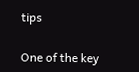tips

One of the key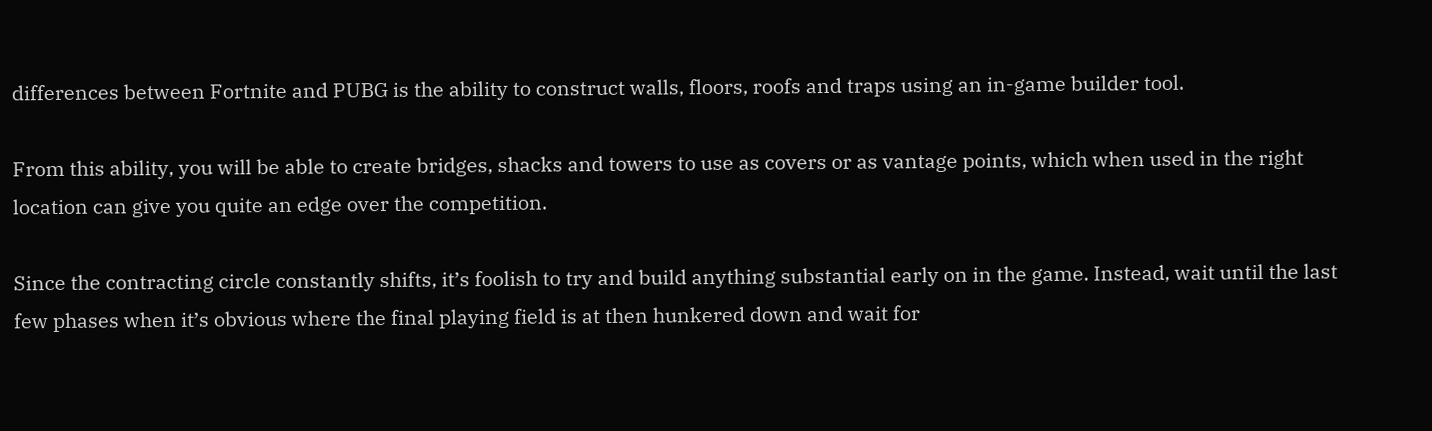differences between Fortnite and PUBG is the ability to construct walls, floors, roofs and traps using an in-game builder tool.

From this ability, you will be able to create bridges, shacks and towers to use as covers or as vantage points, which when used in the right location can give you quite an edge over the competition.

Since the contracting circle constantly shifts, it’s foolish to try and build anything substantial early on in the game. Instead, wait until the last few phases when it’s obvious where the final playing field is at then hunkered down and wait for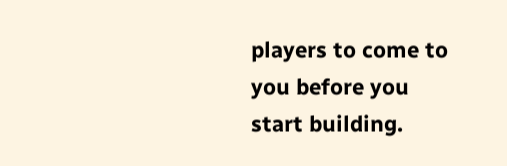players to come to you before you start building.